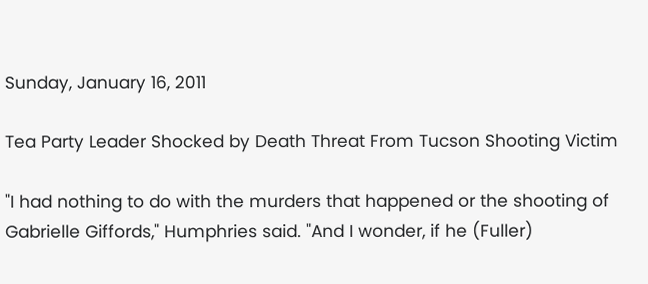Sunday, January 16, 2011

Tea Party Leader Shocked by Death Threat From Tucson Shooting Victim

"I had nothing to do with the murders that happened or the shooting of Gabrielle Giffords," Humphries said. "And I wonder, if he (Fuller)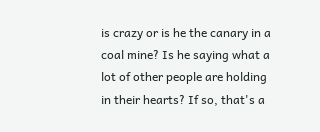is crazy or is he the canary in a coal mine? Is he saying what a lot of other people are holding in their hearts? If so, that's a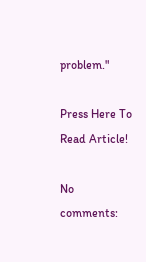problem."

Press Here To Read Article!

No comments: